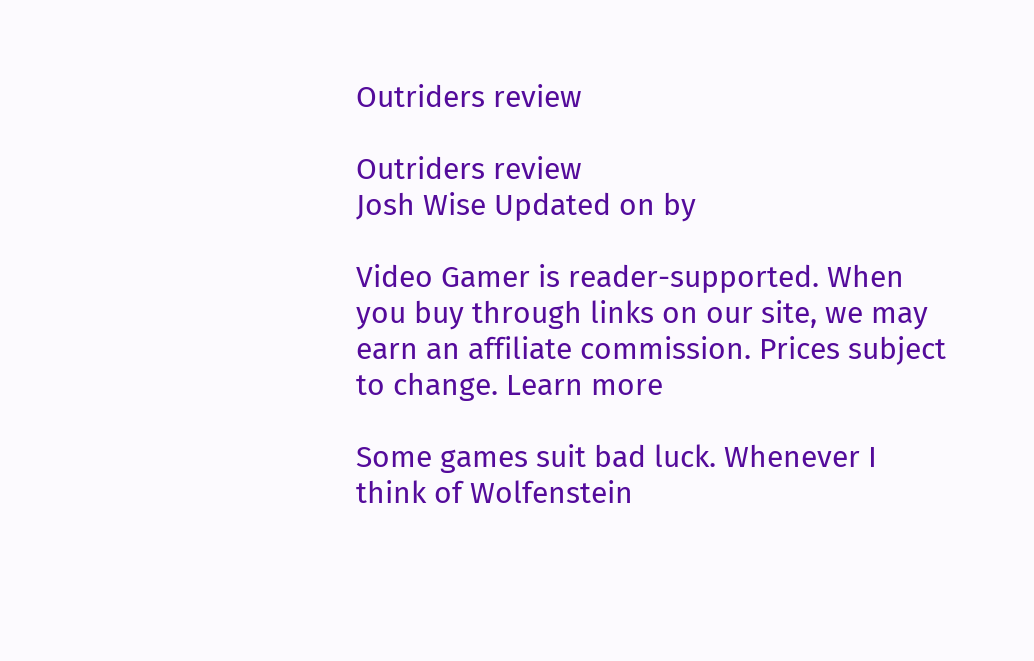Outriders review

Outriders review
Josh Wise Updated on by

Video Gamer is reader-supported. When you buy through links on our site, we may earn an affiliate commission. Prices subject to change. Learn more

Some games suit bad luck. Whenever I think of Wolfenstein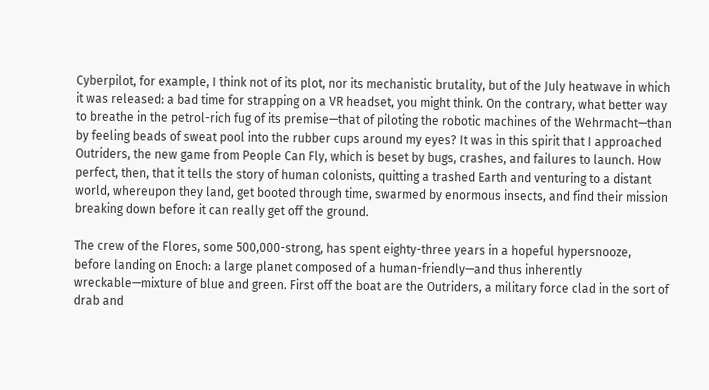Cyberpilot, for example, I think not of its plot, nor its mechanistic brutality, but of the July heatwave in which it was released: a bad time for strapping on a VR headset, you might think. On the contrary, what better way to breathe in the petrol-rich fug of its premise—that of piloting the robotic machines of the Wehrmacht—than by feeling beads of sweat pool into the rubber cups around my eyes? It was in this spirit that I approached Outriders, the new game from People Can Fly, which is beset by bugs, crashes, and failures to launch. How perfect, then, that it tells the story of human colonists, quitting a trashed Earth and venturing to a distant world, whereupon they land, get booted through time, swarmed by enormous insects, and find their mission breaking down before it can really get off the ground.

The crew of the Flores, some 500,000-strong, has spent eighty-three years in a hopeful hypersnooze, before landing on Enoch: a large planet composed of a human-friendly—and thus inherently wreckable—mixture of blue and green. First off the boat are the Outriders, a military force clad in the sort of drab and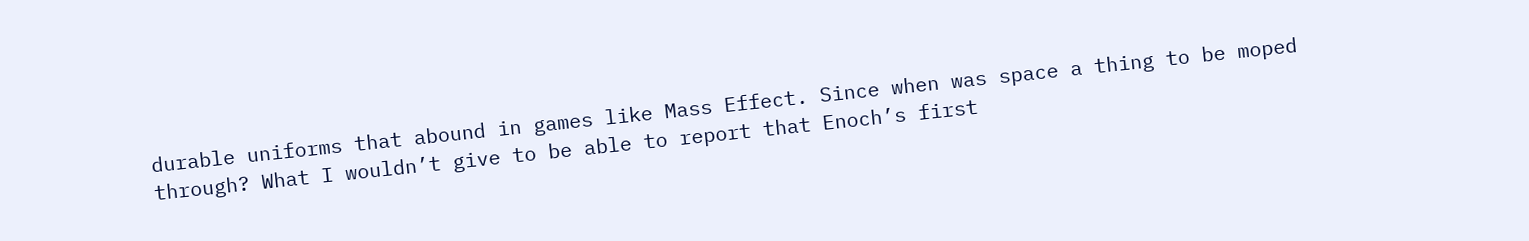durable uniforms that abound in games like Mass Effect. Since when was space a thing to be moped through? What I wouldn’t give to be able to report that Enoch’s first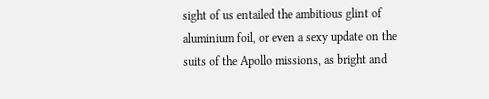sight of us entailed the ambitious glint of aluminium foil, or even a sexy update on the suits of the Apollo missions, as bright and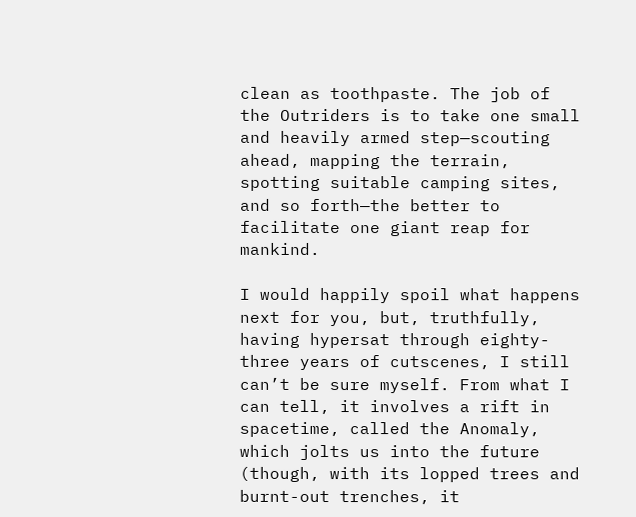clean as toothpaste. The job of the Outriders is to take one small and heavily armed step—scouting ahead, mapping the terrain, spotting suitable camping sites, and so forth—the better to facilitate one giant reap for mankind.

I would happily spoil what happens next for you, but, truthfully, having hypersat through eighty-three years of cutscenes, I still can’t be sure myself. From what I can tell, it involves a rift in spacetime, called the Anomaly, which jolts us into the future (though, with its lopped trees and burnt-out trenches, it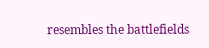resembles the battlefields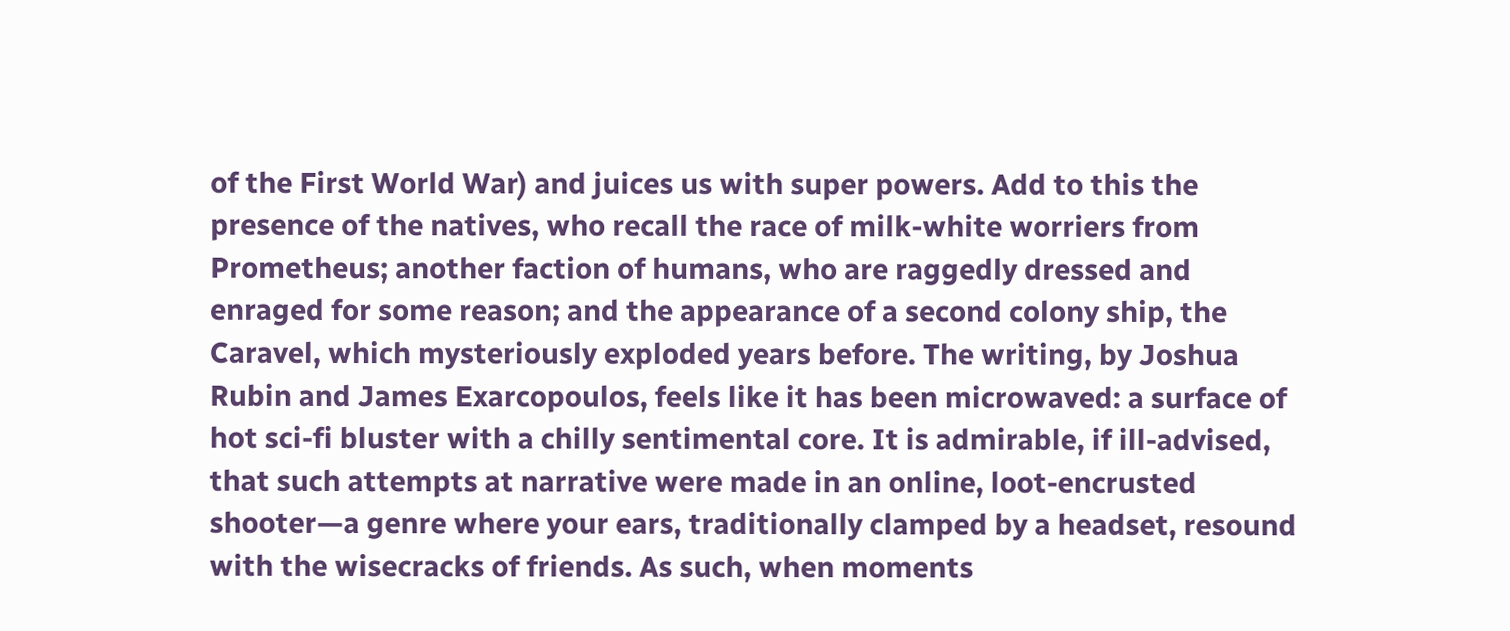of the First World War) and juices us with super powers. Add to this the presence of the natives, who recall the race of milk-white worriers from Prometheus; another faction of humans, who are raggedly dressed and enraged for some reason; and the appearance of a second colony ship, the Caravel, which mysteriously exploded years before. The writing, by Joshua Rubin and James Exarcopoulos, feels like it has been microwaved: a surface of hot sci-fi bluster with a chilly sentimental core. It is admirable, if ill-advised, that such attempts at narrative were made in an online, loot-encrusted shooter—a genre where your ears, traditionally clamped by a headset, resound with the wisecracks of friends. As such, when moments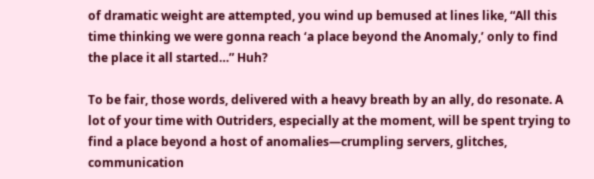of dramatic weight are attempted, you wind up bemused at lines like, “All this time thinking we were gonna reach ‘a place beyond the Anomaly,’ only to find the place it all started…” Huh?

To be fair, those words, delivered with a heavy breath by an ally, do resonate. A lot of your time with Outriders, especially at the moment, will be spent trying to find a place beyond a host of anomalies—crumpling servers, glitches, communication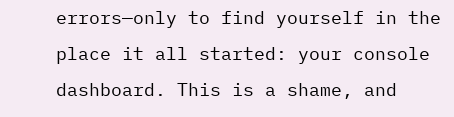errors—only to find yourself in the place it all started: your console dashboard. This is a shame, and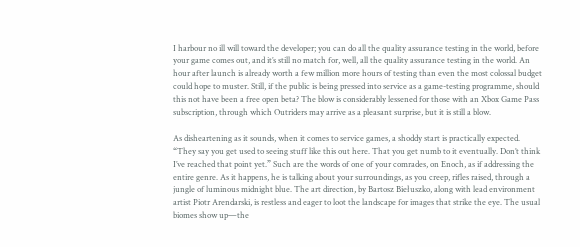I harbour no ill will toward the developer; you can do all the quality assurance testing in the world, before your game comes out, and it’s still no match for, well, all the quality assurance testing in the world. An hour after launch is already worth a few million more hours of testing than even the most colossal budget could hope to muster. Still, if the public is being pressed into service as a game-testing programme, should this not have been a free open beta? The blow is considerably lessened for those with an Xbox Game Pass subscription, through which Outriders may arrive as a pleasant surprise, but it is still a blow.

As disheartening as it sounds, when it comes to service games, a shoddy start is practically expected. “They say you get used to seeing stuff like this out here. That you get numb to it eventually. Don’t think I’ve reached that point yet.” Such are the words of one of your comrades, on Enoch, as if addressing the entire genre. As it happens, he is talking about your surroundings, as you creep, rifles raised, through a jungle of luminous midnight blue. The art direction, by Bartosz Biełuszko, along with lead environment artist Piotr Arendarski, is restless and eager to loot the landscape for images that strike the eye. The usual biomes show up—the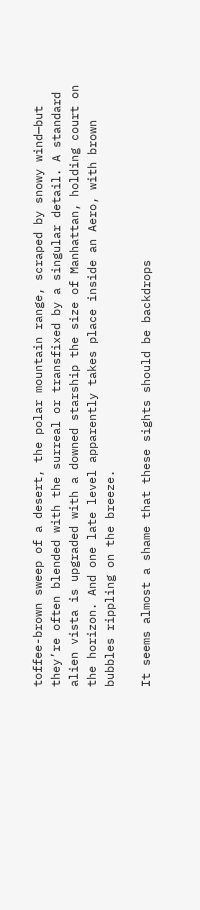toffee-brown sweep of a desert, the polar mountain range, scraped by snowy wind—but they’re often blended with the surreal or transfixed by a singular detail. A standard alien vista is upgraded with a downed starship the size of Manhattan, holding court on the horizon. And one late level apparently takes place inside an Aero, with brown bubbles rippling on the breeze.

It seems almost a shame that these sights should be backdrops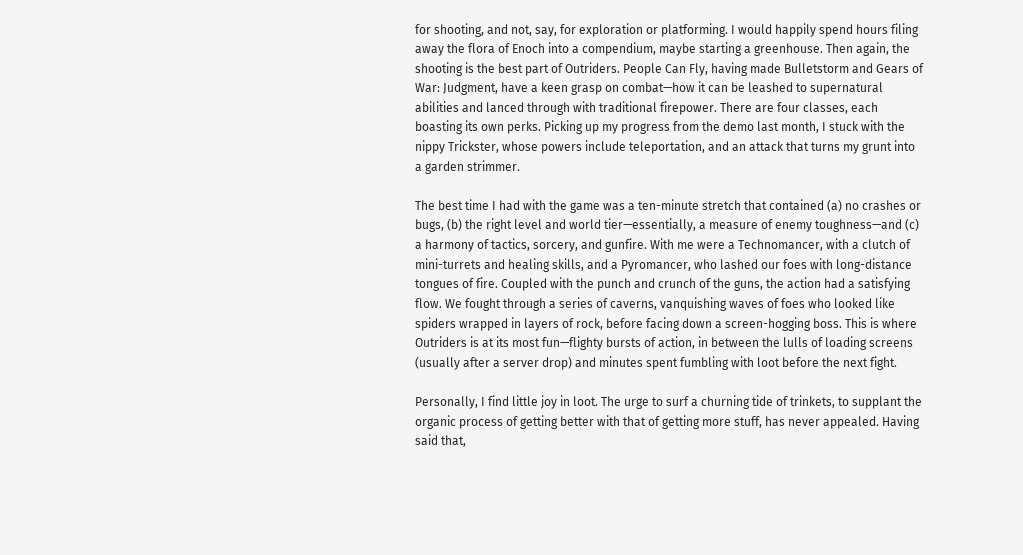for shooting, and not, say, for exploration or platforming. I would happily spend hours filing away the flora of Enoch into a compendium, maybe starting a greenhouse. Then again, the shooting is the best part of Outriders. People Can Fly, having made Bulletstorm and Gears of War: Judgment, have a keen grasp on combat—how it can be leashed to supernatural abilities and lanced through with traditional firepower. There are four classes, each boasting its own perks. Picking up my progress from the demo last month, I stuck with the nippy Trickster, whose powers include teleportation, and an attack that turns my grunt into a garden strimmer.

The best time I had with the game was a ten-minute stretch that contained (a) no crashes or bugs, (b) the right level and world tier—essentially, a measure of enemy toughness—and (c) a harmony of tactics, sorcery, and gunfire. With me were a Technomancer, with a clutch of mini-turrets and healing skills, and a Pyromancer, who lashed our foes with long-distance tongues of fire. Coupled with the punch and crunch of the guns, the action had a satisfying flow. We fought through a series of caverns, vanquishing waves of foes who looked like spiders wrapped in layers of rock, before facing down a screen-hogging boss. This is where Outriders is at its most fun—flighty bursts of action, in between the lulls of loading screens (usually after a server drop) and minutes spent fumbling with loot before the next fight.

Personally, I find little joy in loot. The urge to surf a churning tide of trinkets, to supplant the organic process of getting better with that of getting more stuff, has never appealed. Having said that,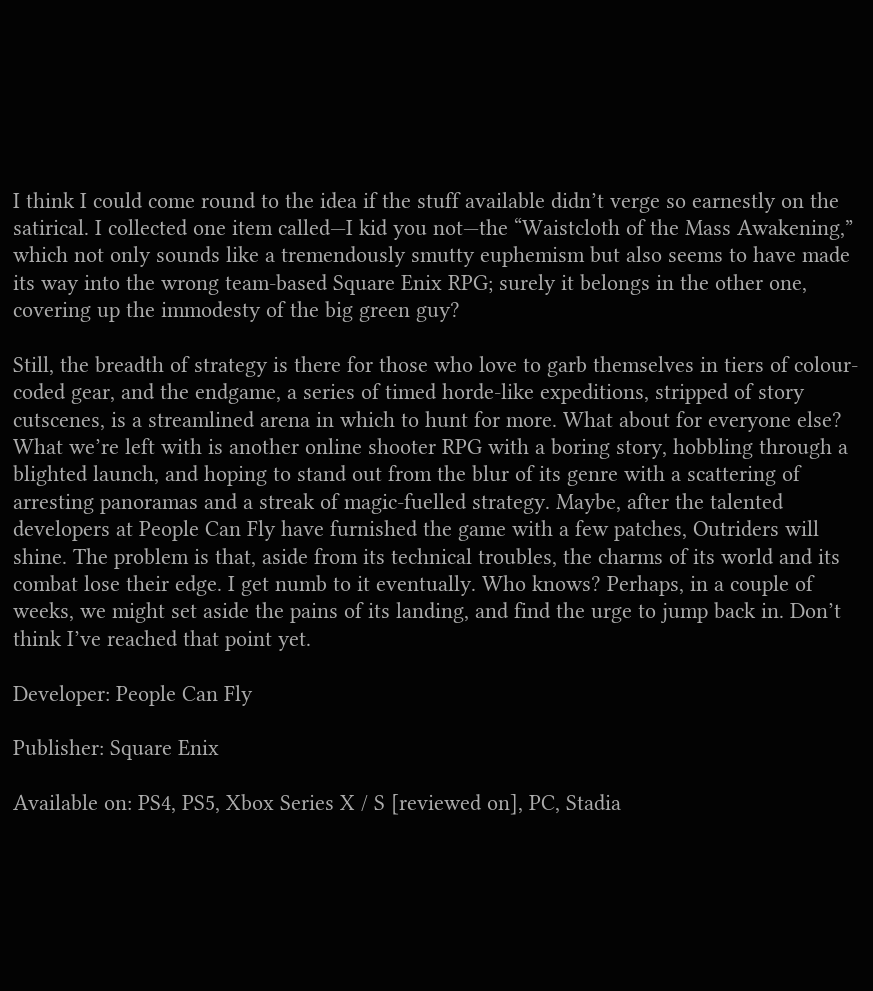I think I could come round to the idea if the stuff available didn’t verge so earnestly on the satirical. I collected one item called—I kid you not—the “Waistcloth of the Mass Awakening,” which not only sounds like a tremendously smutty euphemism but also seems to have made its way into the wrong team-based Square Enix RPG; surely it belongs in the other one, covering up the immodesty of the big green guy?

Still, the breadth of strategy is there for those who love to garb themselves in tiers of colour-coded gear, and the endgame, a series of timed horde-like expeditions, stripped of story cutscenes, is a streamlined arena in which to hunt for more. What about for everyone else? What we’re left with is another online shooter RPG with a boring story, hobbling through a blighted launch, and hoping to stand out from the blur of its genre with a scattering of arresting panoramas and a streak of magic-fuelled strategy. Maybe, after the talented developers at People Can Fly have furnished the game with a few patches, Outriders will shine. The problem is that, aside from its technical troubles, the charms of its world and its combat lose their edge. I get numb to it eventually. Who knows? Perhaps, in a couple of weeks, we might set aside the pains of its landing, and find the urge to jump back in. Don’t think I’ve reached that point yet.

Developer: People Can Fly

Publisher: Square Enix

Available on: PS4, PS5, Xbox Series X / S [reviewed on], PC, Stadia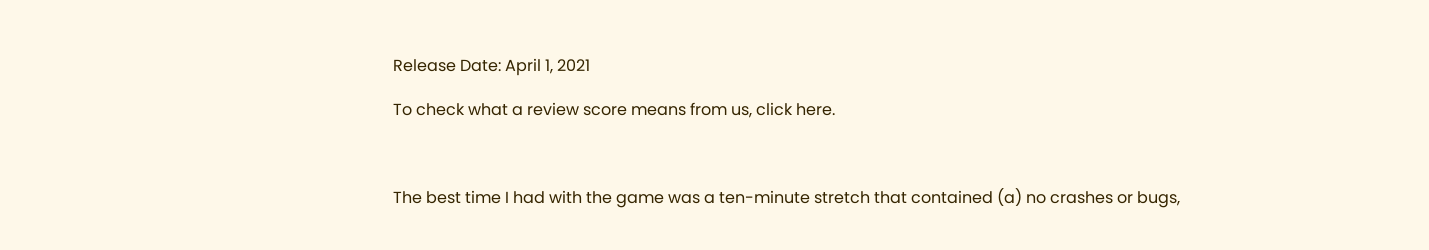Release Date: April 1, 2021

To check what a review score means from us, click here.



The best time I had with the game was a ten-minute stretch that contained (a) no crashes or bugs,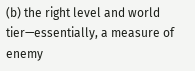(b) the right level and world tier—essentially, a measure of enemy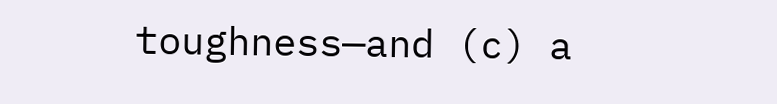toughness—and (c) a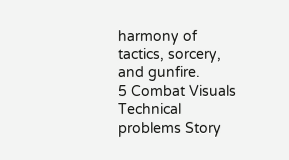harmony of tactics, sorcery, and gunfire.
5 Combat Visuals Technical problems Story